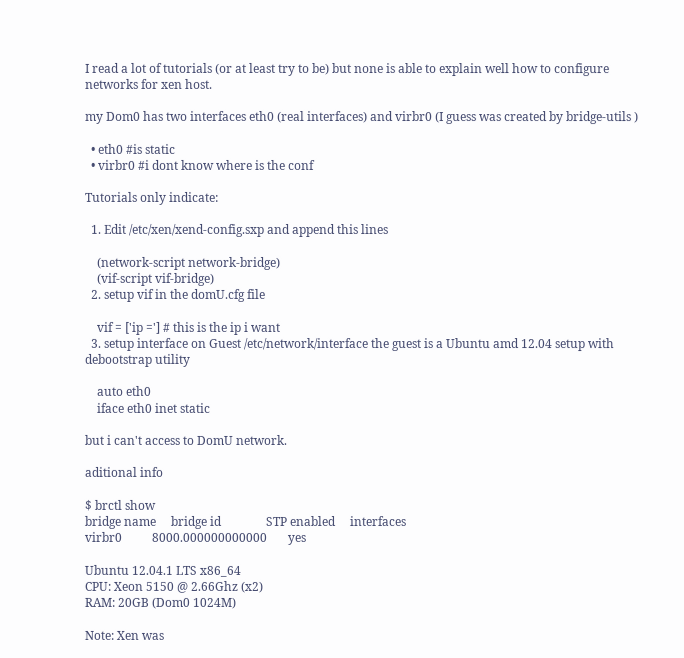I read a lot of tutorials (or at least try to be) but none is able to explain well how to configure networks for xen host.

my Dom0 has two interfaces eth0 (real interfaces) and virbr0 (I guess was created by bridge-utils )

  • eth0 #is static
  • virbr0 #i dont know where is the conf

Tutorials only indicate:

  1. Edit /etc/xen/xend-config.sxp and append this lines

    (network-script network-bridge)
    (vif-script vif-bridge)
  2. setup vif in the domU.cfg file

    vif = ['ip ='] # this is the ip i want
  3. setup interface on Guest /etc/network/interface the guest is a Ubuntu amd 12.04 setup with debootstrap utility

    auto eth0
    iface eth0 inet static

but i can't access to DomU network.

aditional info

$ brctl show
bridge name     bridge id               STP enabled     interfaces
virbr0          8000.000000000000       yes

Ubuntu 12.04.1 LTS x86_64
CPU: Xeon 5150 @ 2.66Ghz (x2)
RAM: 20GB (Dom0 1024M)

Note: Xen was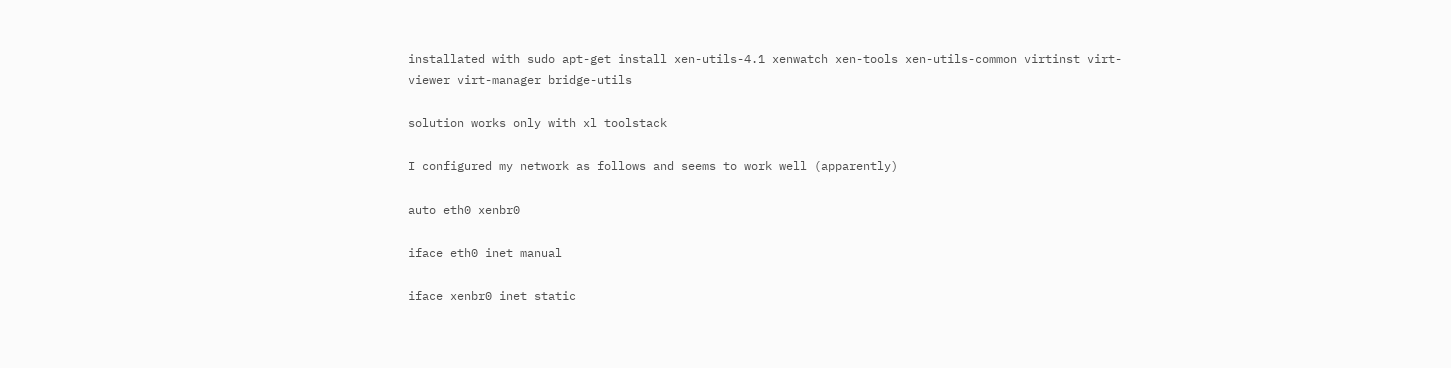installated with sudo apt-get install xen-utils-4.1 xenwatch xen-tools xen-utils-common virtinst virt-viewer virt-manager bridge-utils

solution works only with xl toolstack

I configured my network as follows and seems to work well (apparently)

auto eth0 xenbr0

iface eth0 inet manual

iface xenbr0 inet static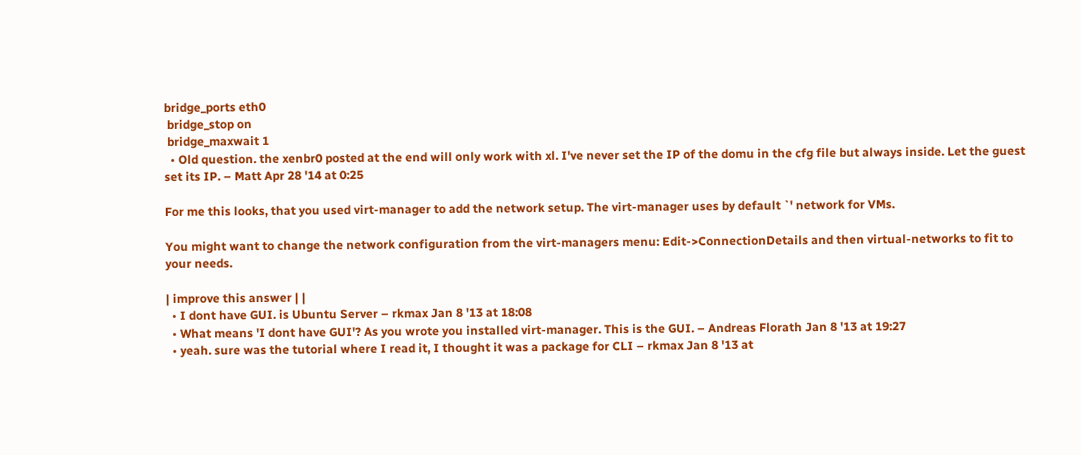bridge_ports eth0
 bridge_stop on
 bridge_maxwait 1
  • Old question. the xenbr0 posted at the end will only work with xl. I've never set the IP of the domu in the cfg file but always inside. Let the guest set its IP. – Matt Apr 28 '14 at 0:25

For me this looks, that you used virt-manager to add the network setup. The virt-manager uses by default `' network for VMs.

You might want to change the network configuration from the virt-managers menu: Edit->ConnectionDetails and then virtual-networks to fit to your needs.

| improve this answer | |
  • I dont have GUI. is Ubuntu Server – rkmax Jan 8 '13 at 18:08
  • What means 'I dont have GUI'? As you wrote you installed virt-manager. This is the GUI. – Andreas Florath Jan 8 '13 at 19:27
  • yeah. sure was the tutorial where I read it, I thought it was a package for CLI – rkmax Jan 8 '13 at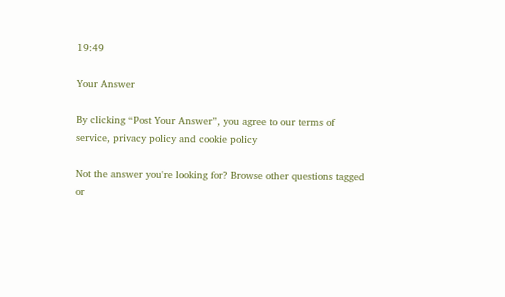19:49

Your Answer

By clicking “Post Your Answer”, you agree to our terms of service, privacy policy and cookie policy

Not the answer you're looking for? Browse other questions tagged or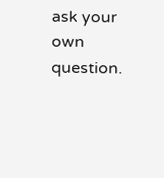ask your own question.